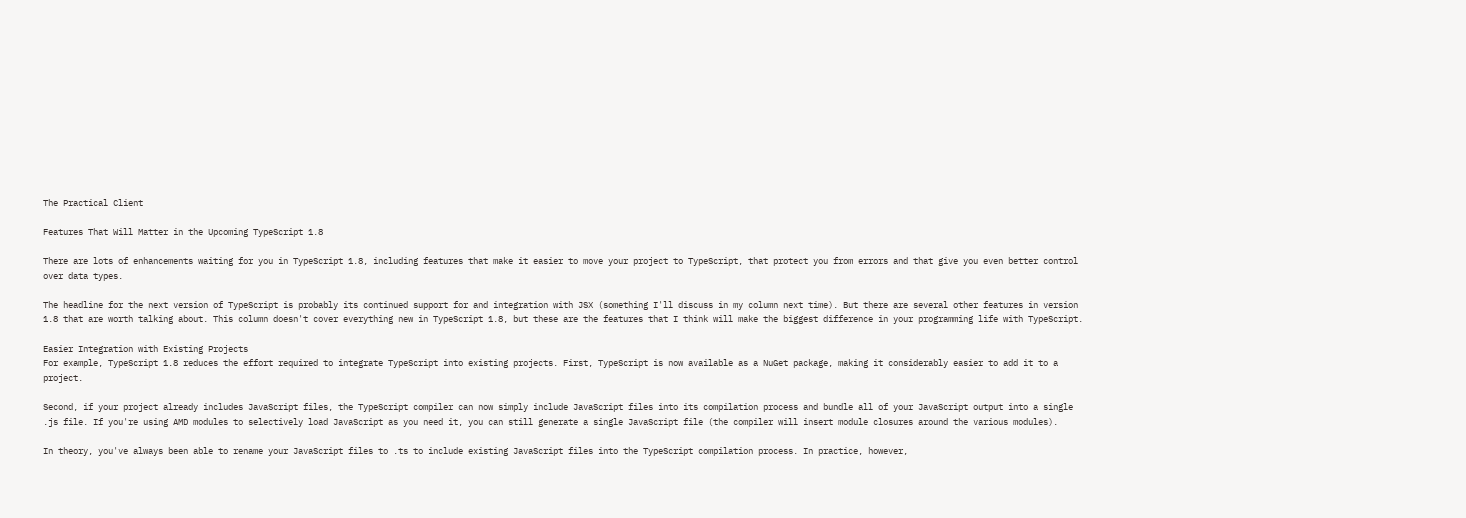The Practical Client

Features That Will Matter in the Upcoming TypeScript 1.8

There are lots of enhancements waiting for you in TypeScript 1.8, including features that make it easier to move your project to TypeScript, that protect you from errors and that give you even better control over data types.

The headline for the next version of TypeScript is probably its continued support for and integration with JSX (something I'll discuss in my column next time). But there are several other features in version 1.8 that are worth talking about. This column doesn't cover everything new in TypeScript 1.8, but these are the features that I think will make the biggest difference in your programming life with TypeScript.

Easier Integration with Existing Projects
For example, TypeScript 1.8 reduces the effort required to integrate TypeScript into existing projects. First, TypeScript is now available as a NuGet package, making it considerably easier to add it to a project.

Second, if your project already includes JavaScript files, the TypeScript compiler can now simply include JavaScript files into its compilation process and bundle all of your JavaScript output into a single .js file. If you're using AMD modules to selectively load JavaScript as you need it, you can still generate a single JavaScript file (the compiler will insert module closures around the various modules).

In theory, you've always been able to rename your JavaScript files to .ts to include existing JavaScript files into the TypeScript compilation process. In practice, however,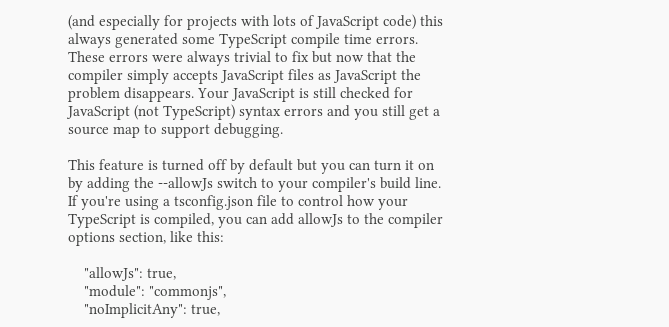(and especially for projects with lots of JavaScript code) this always generated some TypeScript compile time errors. These errors were always trivial to fix but now that the compiler simply accepts JavaScript files as JavaScript the problem disappears. Your JavaScript is still checked for JavaScript (not TypeScript) syntax errors and you still get a source map to support debugging.

This feature is turned off by default but you can turn it on by adding the --allowJs switch to your compiler's build line. If you're using a tsconfig.json file to control how your TypeScript is compiled, you can add allowJs to the compiler options section, like this:

    "allowJs": true,
    "module": "commonjs",
    "noImplicitAny": true,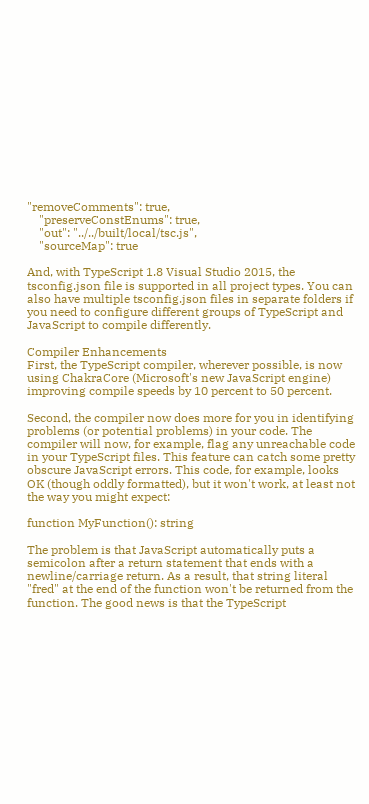"removeComments": true,
    "preserveConstEnums": true,
    "out": "../../built/local/tsc.js",
    "sourceMap": true

And, with TypeScript 1.8 Visual Studio 2015, the tsconfig.json file is supported in all project types. You can also have multiple tsconfig.json files in separate folders if you need to configure different groups of TypeScript and JavaScript to compile differently.

Compiler Enhancements
First, the TypeScript compiler, wherever possible, is now using ChakraCore (Microsoft's new JavaScript engine) improving compile speeds by 10 percent to 50 percent.

Second, the compiler now does more for you in identifying problems (or potential problems) in your code. The compiler will now, for example, flag any unreachable code in your TypeScript files. This feature can catch some pretty obscure JavaScript errors. This code, for example, looks OK (though oddly formatted), but it won't work, at least not the way you might expect:

function MyFunction(): string

The problem is that JavaScript automatically puts a semicolon after a return statement that ends with a newline/carriage return. As a result, that string literal "fred" at the end of the function won't be returned from the function. The good news is that the TypeScript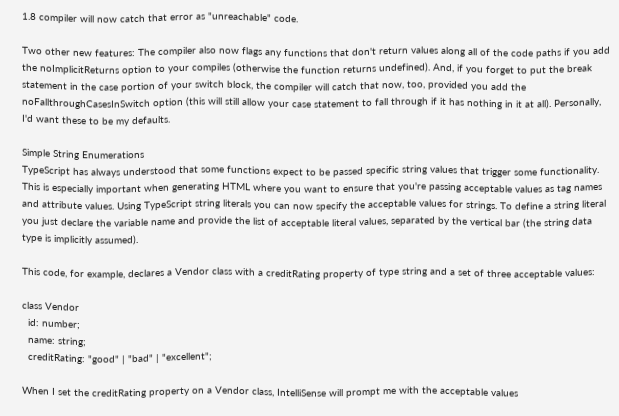1.8 compiler will now catch that error as "unreachable" code.

Two other new features: The compiler also now flags any functions that don't return values along all of the code paths if you add the noImplicitReturns option to your compiles (otherwise the function returns undefined). And, if you forget to put the break statement in the case portion of your switch block, the compiler will catch that now, too, provided you add the noFallthroughCasesInSwitch option (this will still allow your case statement to fall through if it has nothing in it at all). Personally, I'd want these to be my defaults.

Simple String Enumerations
TypeScript has always understood that some functions expect to be passed specific string values that trigger some functionality. This is especially important when generating HTML where you want to ensure that you're passing acceptable values as tag names and attribute values. Using TypeScript string literals you can now specify the acceptable values for strings. To define a string literal you just declare the variable name and provide the list of acceptable literal values, separated by the vertical bar (the string data type is implicitly assumed).

This code, for example, declares a Vendor class with a creditRating property of type string and a set of three acceptable values:

class Vendor
  id: number;
  name: string;
  creditRating: "good" | "bad" | "excellent";

When I set the creditRating property on a Vendor class, IntelliSense will prompt me with the acceptable values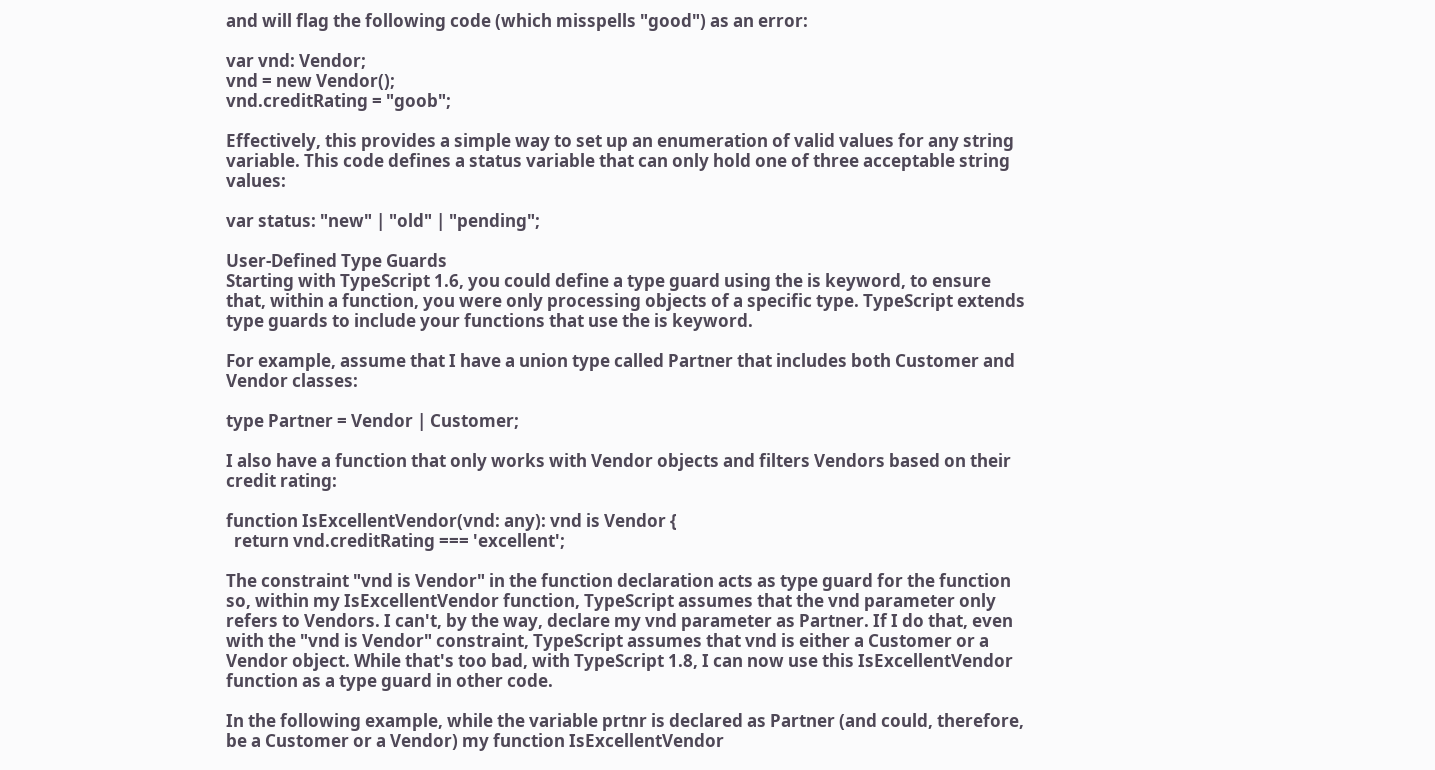and will flag the following code (which misspells "good") as an error:

var vnd: Vendor;
vnd = new Vendor();
vnd.creditRating = "goob";

Effectively, this provides a simple way to set up an enumeration of valid values for any string variable. This code defines a status variable that can only hold one of three acceptable string values:

var status: "new" | "old" | "pending";

User-Defined Type Guards
Starting with TypeScript 1.6, you could define a type guard using the is keyword, to ensure that, within a function, you were only processing objects of a specific type. TypeScript extends type guards to include your functions that use the is keyword.

For example, assume that I have a union type called Partner that includes both Customer and Vendor classes:

type Partner = Vendor | Customer;

I also have a function that only works with Vendor objects and filters Vendors based on their credit rating:

function IsExcellentVendor(vnd: any): vnd is Vendor {
  return vnd.creditRating === 'excellent';

The constraint "vnd is Vendor" in the function declaration acts as type guard for the function so, within my IsExcellentVendor function, TypeScript assumes that the vnd parameter only refers to Vendors. I can't, by the way, declare my vnd parameter as Partner. If I do that, even with the "vnd is Vendor" constraint, TypeScript assumes that vnd is either a Customer or a Vendor object. While that's too bad, with TypeScript 1.8, I can now use this IsExcellentVendor function as a type guard in other code.

In the following example, while the variable prtnr is declared as Partner (and could, therefore, be a Customer or a Vendor) my function IsExcellentVendor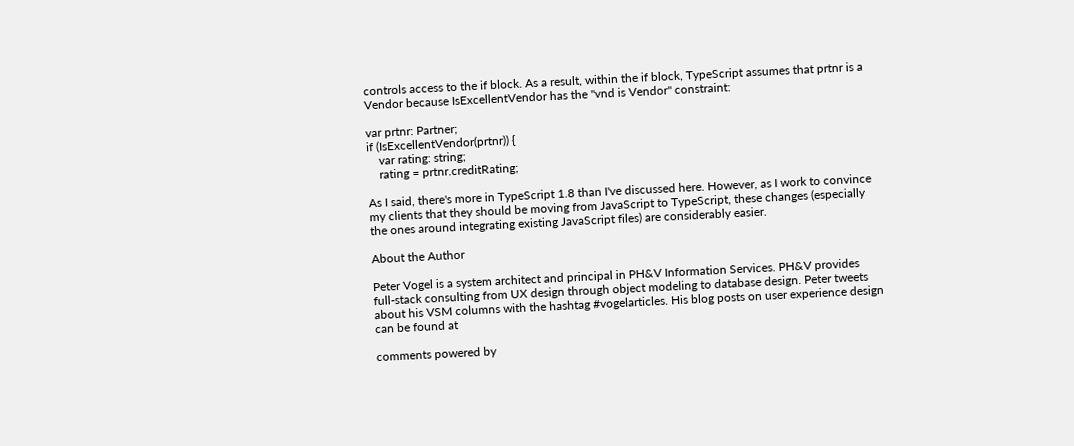controls access to the if block. As a result, within the if block, TypeScript assumes that prtnr is a Vendor because IsExcellentVendor has the "vnd is Vendor" constraint:

var prtnr: Partner;
if (IsExcellentVendor(prtnr)) {
    var rating: string;
    rating = prtnr.creditRating;

As I said, there's more in TypeScript 1.8 than I've discussed here. However, as I work to convince my clients that they should be moving from JavaScript to TypeScript, these changes (especially the ones around integrating existing JavaScript files) are considerably easier.

About the Author

Peter Vogel is a system architect and principal in PH&V Information Services. PH&V provides full-stack consulting from UX design through object modeling to database design. Peter tweets about his VSM columns with the hashtag #vogelarticles. His blog posts on user experience design can be found at

comments powered by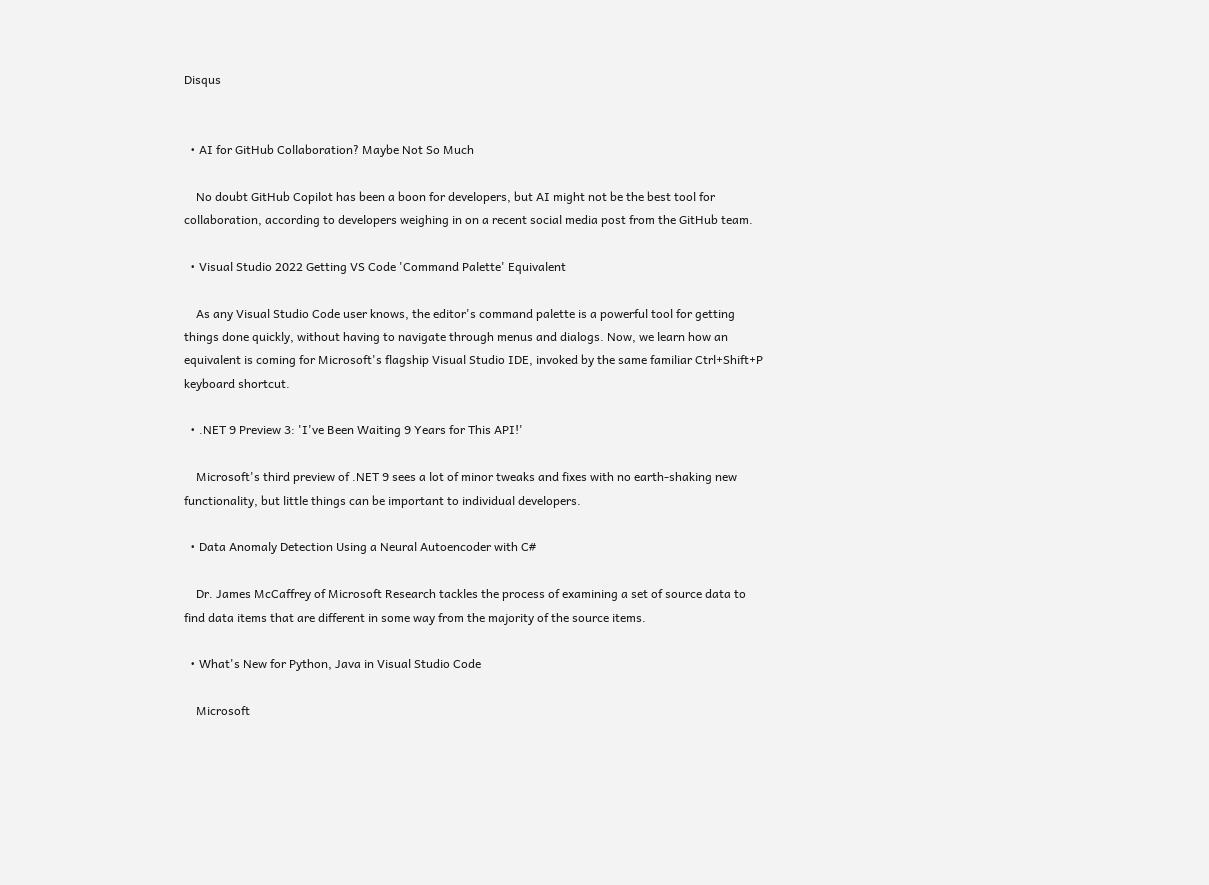Disqus


  • AI for GitHub Collaboration? Maybe Not So Much

    No doubt GitHub Copilot has been a boon for developers, but AI might not be the best tool for collaboration, according to developers weighing in on a recent social media post from the GitHub team.

  • Visual Studio 2022 Getting VS Code 'Command Palette' Equivalent

    As any Visual Studio Code user knows, the editor's command palette is a powerful tool for getting things done quickly, without having to navigate through menus and dialogs. Now, we learn how an equivalent is coming for Microsoft's flagship Visual Studio IDE, invoked by the same familiar Ctrl+Shift+P keyboard shortcut.

  • .NET 9 Preview 3: 'I've Been Waiting 9 Years for This API!'

    Microsoft's third preview of .NET 9 sees a lot of minor tweaks and fixes with no earth-shaking new functionality, but little things can be important to individual developers.

  • Data Anomaly Detection Using a Neural Autoencoder with C#

    Dr. James McCaffrey of Microsoft Research tackles the process of examining a set of source data to find data items that are different in some way from the majority of the source items.

  • What's New for Python, Java in Visual Studio Code

    Microsoft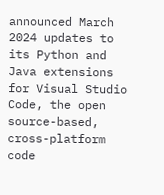announced March 2024 updates to its Python and Java extensions for Visual Studio Code, the open source-based, cross-platform code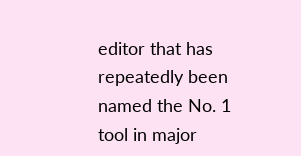editor that has repeatedly been named the No. 1 tool in major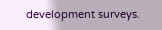development surveys.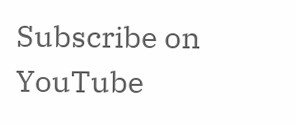Subscribe on YouTube